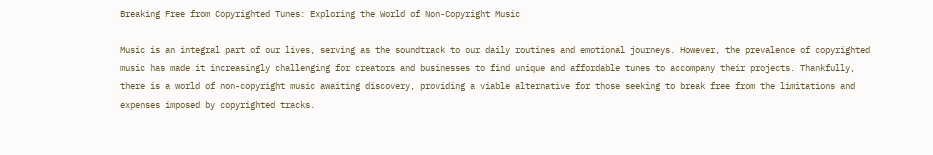Breaking Free from Copyrighted Tunes: Exploring the World of Non-Copyright Music

Music is an integral part of our lives, serving as the soundtrack to our daily routines and emotional journeys. However, the prevalence of copyrighted music has made it increasingly challenging for creators and businesses to find unique and affordable tunes to accompany their projects. Thankfully, there is a world of non-copyright music awaiting discovery, providing a viable alternative for those seeking to break free from the limitations and expenses imposed by copyrighted tracks.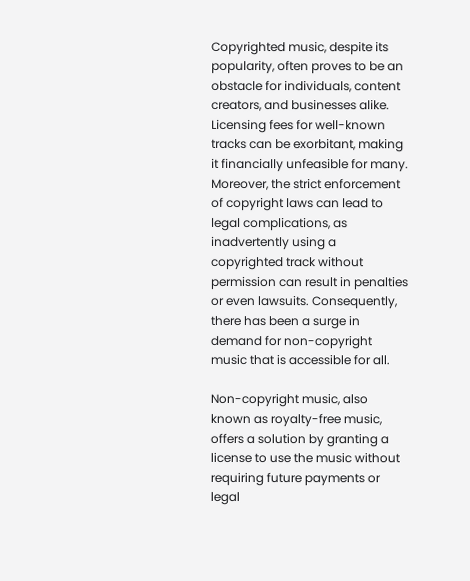Copyrighted music, despite its popularity, often proves to be an obstacle for individuals, content creators, and businesses alike. Licensing fees for well-known tracks can be exorbitant, making it financially unfeasible for many. Moreover, the strict enforcement of copyright laws can lead to legal complications, as inadvertently using a copyrighted track without permission can result in penalties or even lawsuits. Consequently, there has been a surge in demand for non-copyright music that is accessible for all.

Non-copyright music, also known as royalty-free music, offers a solution by granting a license to use the music without requiring future payments or legal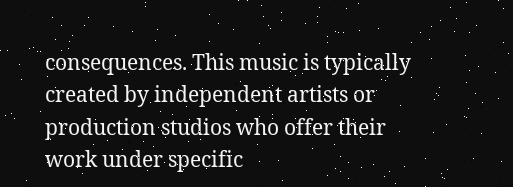consequences. This music is typically created by independent artists or production studios who offer their work under specific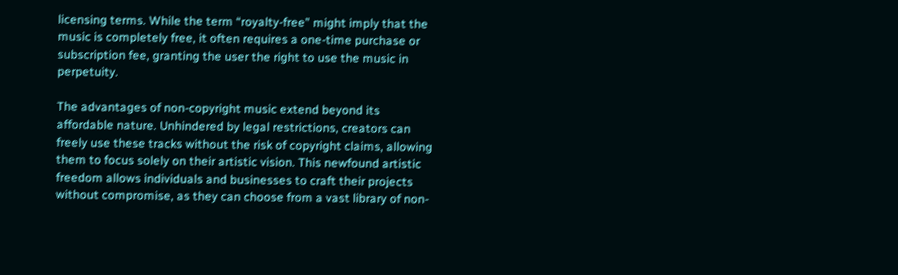licensing terms. While the term “royalty-free” might imply that the music is completely free, it often requires a one-time purchase or subscription fee, granting the user the right to use the music in perpetuity.

The advantages of non-copyright music extend beyond its affordable nature. Unhindered by legal restrictions, creators can freely use these tracks without the risk of copyright claims, allowing them to focus solely on their artistic vision. This newfound artistic freedom allows individuals and businesses to craft their projects without compromise, as they can choose from a vast library of non-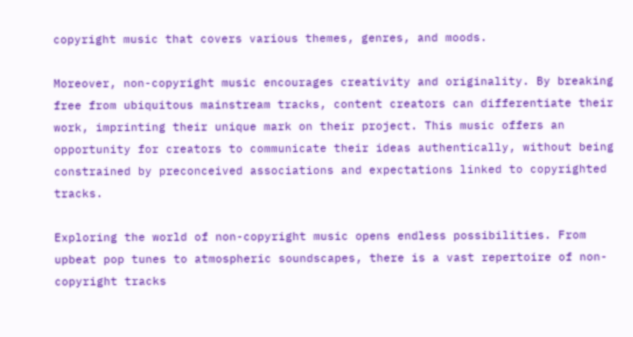copyright music that covers various themes, genres, and moods.

Moreover, non-copyright music encourages creativity and originality. By breaking free from ubiquitous mainstream tracks, content creators can differentiate their work, imprinting their unique mark on their project. This music offers an opportunity for creators to communicate their ideas authentically, without being constrained by preconceived associations and expectations linked to copyrighted tracks.

Exploring the world of non-copyright music opens endless possibilities. From upbeat pop tunes to atmospheric soundscapes, there is a vast repertoire of non-copyright tracks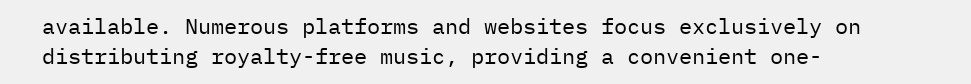available. Numerous platforms and websites focus exclusively on distributing royalty-free music, providing a convenient one-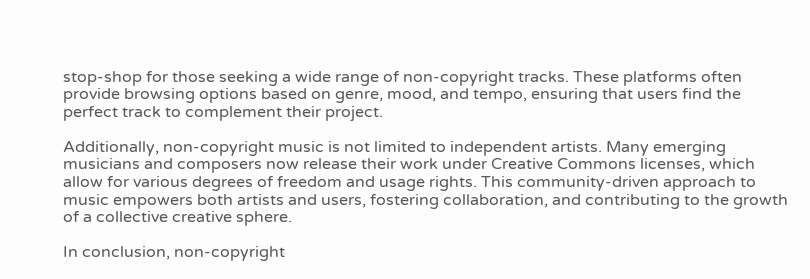stop-shop for those seeking a wide range of non-copyright tracks. These platforms often provide browsing options based on genre, mood, and tempo, ensuring that users find the perfect track to complement their project.

Additionally, non-copyright music is not limited to independent artists. Many emerging musicians and composers now release their work under Creative Commons licenses, which allow for various degrees of freedom and usage rights. This community-driven approach to music empowers both artists and users, fostering collaboration, and contributing to the growth of a collective creative sphere.

In conclusion, non-copyright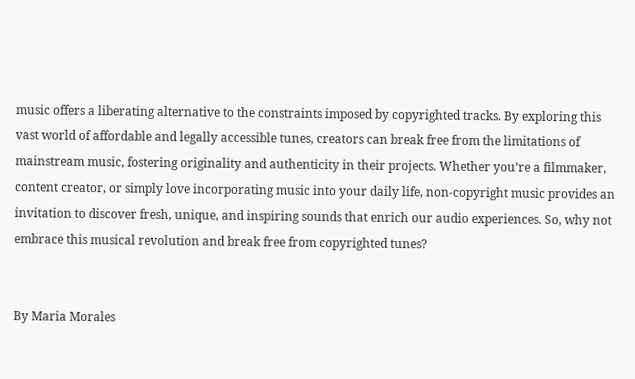music offers a liberating alternative to the constraints imposed by copyrighted tracks. By exploring this vast world of affordable and legally accessible tunes, creators can break free from the limitations of mainstream music, fostering originality and authenticity in their projects. Whether you’re a filmmaker, content creator, or simply love incorporating music into your daily life, non-copyright music provides an invitation to discover fresh, unique, and inspiring sounds that enrich our audio experiences. So, why not embrace this musical revolution and break free from copyrighted tunes?


By Maria Morales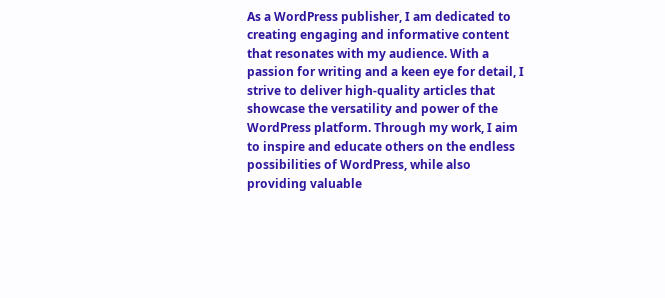As a WordPress publisher, I am dedicated to creating engaging and informative content that resonates with my audience. With a passion for writing and a keen eye for detail, I strive to deliver high-quality articles that showcase the versatility and power of the WordPress platform. Through my work, I aim to inspire and educate others on the endless possibilities of WordPress, while also providing valuable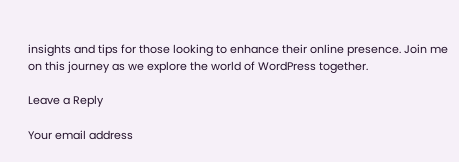insights and tips for those looking to enhance their online presence. Join me on this journey as we explore the world of WordPress together.

Leave a Reply

Your email address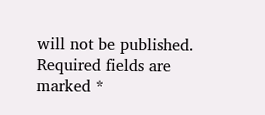will not be published. Required fields are marked *